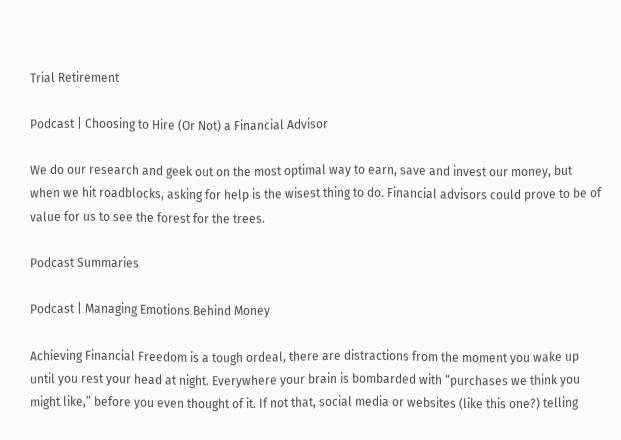Trial Retirement

Podcast | Choosing to Hire (Or Not) a Financial Advisor

We do our research and geek out on the most optimal way to earn, save and invest our money, but when we hit roadblocks, asking for help is the wisest thing to do. Financial advisors could prove to be of value for us to see the forest for the trees.

Podcast Summaries

Podcast | Managing Emotions Behind Money

Achieving Financial Freedom is a tough ordeal, there are distractions from the moment you wake up until you rest your head at night. Everywhere your brain is bombarded with “purchases we think you might like,” before you even thought of it. If not that, social media or websites (like this one?) telling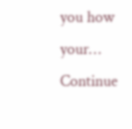you how your… Continue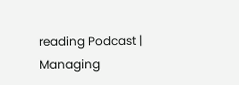reading Podcast | Managing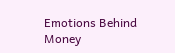Emotions Behind Money